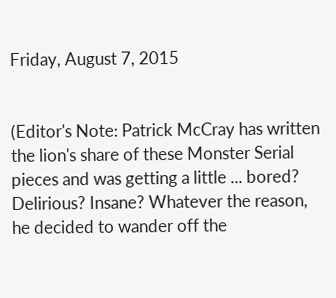Friday, August 7, 2015


(Editor's Note: Patrick McCray has written the lion's share of these Monster Serial pieces and was getting a little ... bored? Delirious? Insane? Whatever the reason, he decided to wander off the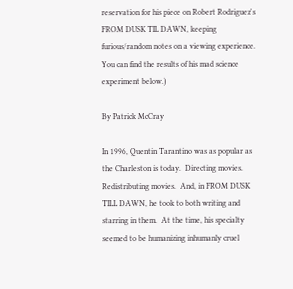reservation for his piece on Robert Rodriguez's FROM DUSK TIL DAWN, keeping furious/random notes on a viewing experience. You can find the results of his mad science experiment below.)

By Patrick McCray

In 1996, Quentin Tarantino was as popular as the Charleston is today.  Directing movies. Redistributing movies.  And, in FROM DUSK TILL DAWN, he took to both writing and starring in them.  At the time, his specialty seemed to be humanizing inhumanly cruel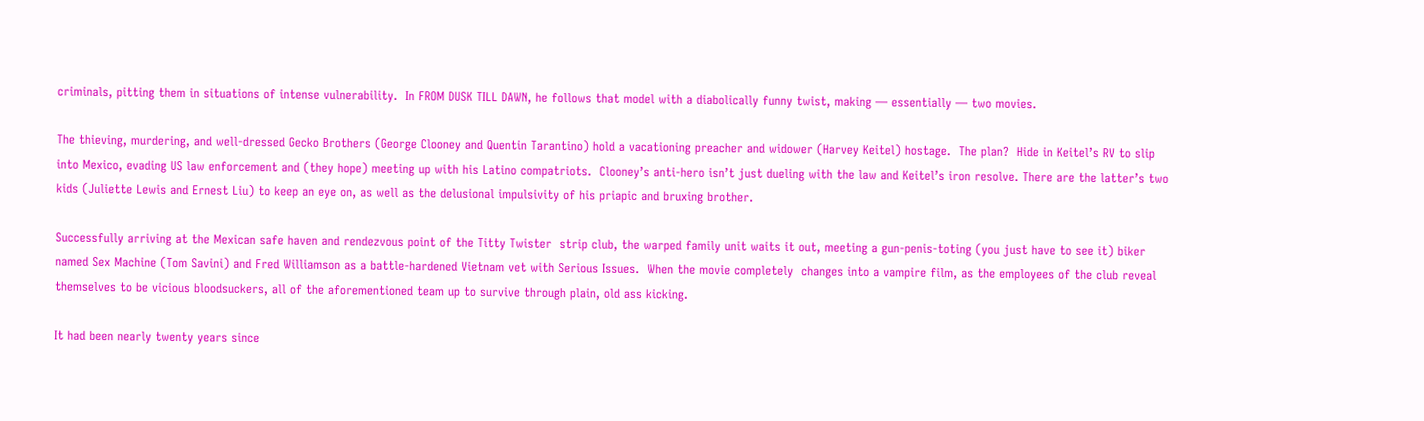criminals, pitting them in situations of intense vulnerability.  In FROM DUSK TILL DAWN, he follows that model with a diabolically funny twist, making — essentially — two movies.

The thieving, murdering, and well-dressed Gecko Brothers (George Clooney and Quentin Tarantino) hold a vacationing preacher and widower (Harvey Keitel) hostage.  The plan?  Hide in Keitel’s RV to slip into Mexico, evading US law enforcement and (they hope) meeting up with his Latino compatriots.  Clooney’s anti-hero isn’t just dueling with the law and Keitel’s iron resolve. There are the latter’s two kids (Juliette Lewis and Ernest Liu) to keep an eye on, as well as the delusional impulsivity of his priapic and bruxing brother.

Successfully arriving at the Mexican safe haven and rendezvous point of the Titty Twister  strip club, the warped family unit waits it out, meeting a gun-penis-toting (you just have to see it) biker named Sex Machine (Tom Savini) and Fred Williamson as a battle-hardened Vietnam vet with Serious Issues.  When the movie completely  changes into a vampire film, as the employees of the club reveal themselves to be vicious bloodsuckers, all of the aforementioned team up to survive through plain, old ass kicking.

It had been nearly twenty years since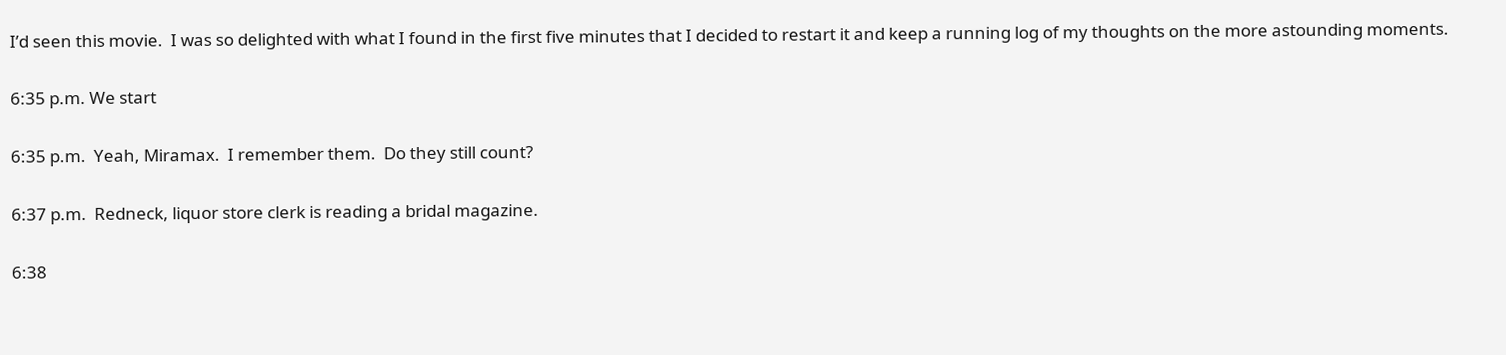I’d seen this movie.  I was so delighted with what I found in the first five minutes that I decided to restart it and keep a running log of my thoughts on the more astounding moments.

6:35 p.m. We start

6:35 p.m.  Yeah, Miramax.  I remember them.  Do they still count?

6:37 p.m.  Redneck, liquor store clerk is reading a bridal magazine.

6:38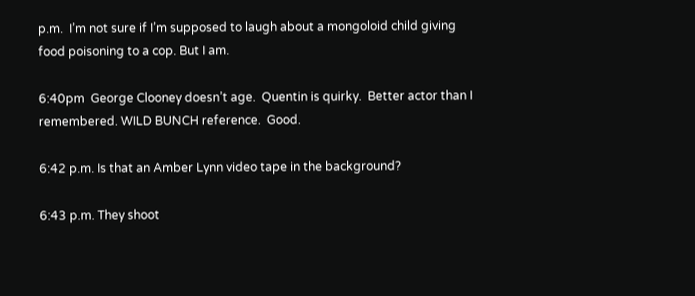p.m.  I’m not sure if I’m supposed to laugh about a mongoloid child giving food poisoning to a cop. But I am.

6:40pm  George Clooney doesn’t age.  Quentin is quirky.  Better actor than I remembered. WILD BUNCH reference.  Good.

6:42 p.m. Is that an Amber Lynn video tape in the background?

6:43 p.m. They shoot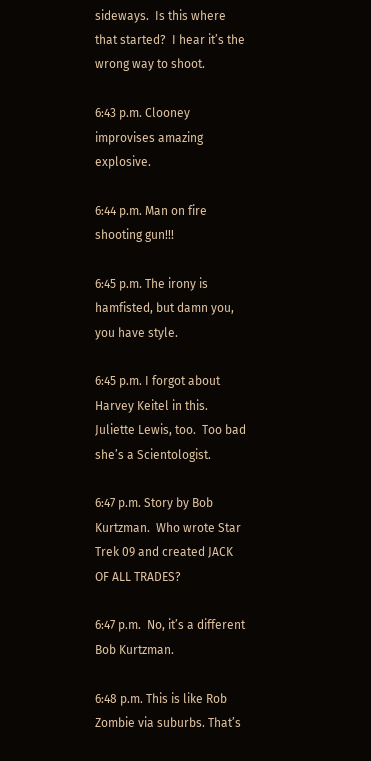sideways.  Is this where that started?  I hear it’s the wrong way to shoot.

6:43 p.m. Clooney improvises amazing explosive.

6:44 p.m. Man on fire shooting gun!!!

6:45 p.m. The irony is hamfisted, but damn you, you have style.

6:45 p.m. I forgot about Harvey Keitel in this.  Juliette Lewis, too.  Too bad she’s a Scientologist.

6:47 p.m. Story by Bob Kurtzman.  Who wrote Star Trek 09 and created JACK OF ALL TRADES?

6:47 p.m.  No, it’s a different Bob Kurtzman.

6:48 p.m. This is like Rob Zombie via suburbs. That’s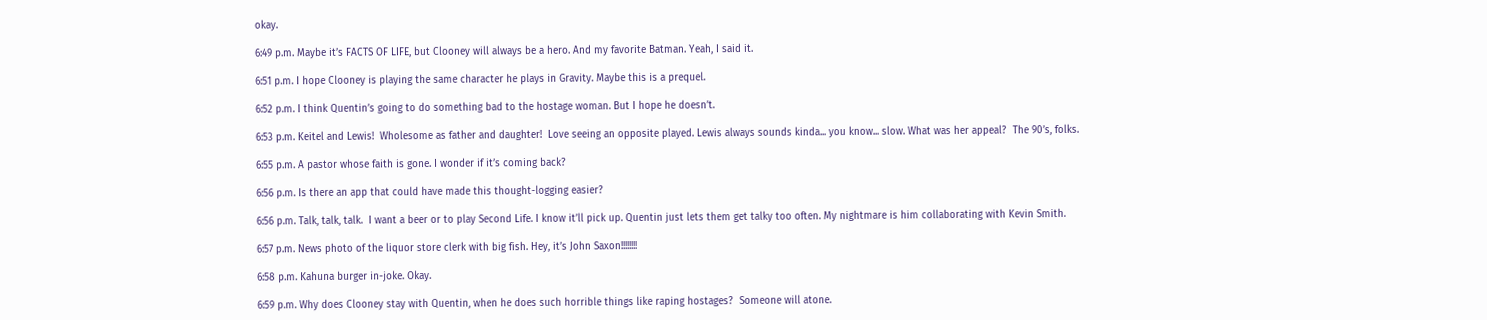okay.

6:49 p.m. Maybe it’s FACTS OF LIFE, but Clooney will always be a hero. And my favorite Batman. Yeah, I said it.

6:51 p.m. I hope Clooney is playing the same character he plays in Gravity. Maybe this is a prequel.

6:52 p.m. I think Quentin’s going to do something bad to the hostage woman. But I hope he doesn’t.

6:53 p.m. Keitel and Lewis!  Wholesome as father and daughter!  Love seeing an opposite played. Lewis always sounds kinda... you know... slow. What was her appeal?  The 90’s, folks.

6:55 p.m. A pastor whose faith is gone. I wonder if it’s coming back?

6:56 p.m. Is there an app that could have made this thought-logging easier?

6:56 p.m. Talk, talk, talk.  I want a beer or to play Second Life. I know it’ll pick up. Quentin just lets them get talky too often. My nightmare is him collaborating with Kevin Smith.

6:57 p.m. News photo of the liquor store clerk with big fish. Hey, it’s John Saxon!!!!!!!!

6:58 p.m. Kahuna burger in-joke. Okay.

6:59 p.m. Why does Clooney stay with Quentin, when he does such horrible things like raping hostages?  Someone will atone.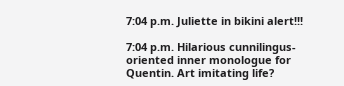7:04 p.m. Juliette in bikini alert!!!

7:04 p.m. Hilarious cunnilingus-oriented inner monologue for Quentin. Art imitating life?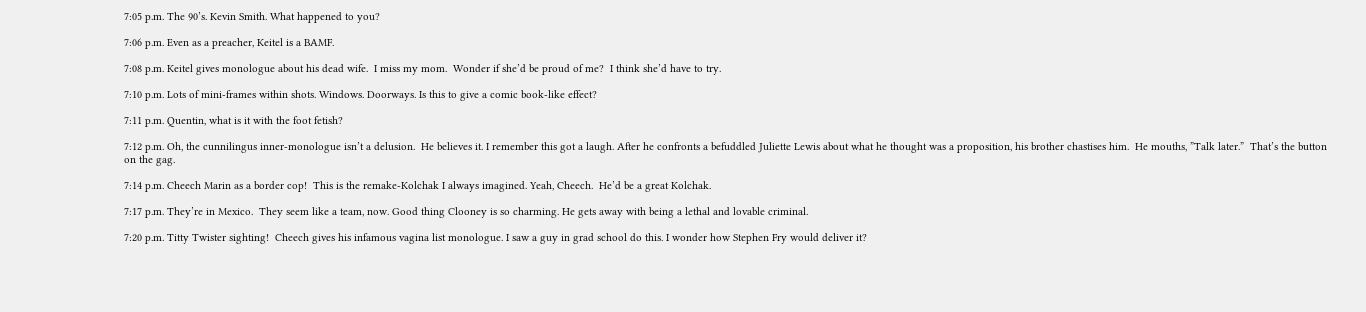7:05 p.m. The 90’s. Kevin Smith. What happened to you?

7:06 p.m. Even as a preacher, Keitel is a BAMF.

7:08 p.m. Keitel gives monologue about his dead wife.  I miss my mom.  Wonder if she’d be proud of me?  I think she’d have to try.

7:10 p.m. Lots of mini-frames within shots. Windows. Doorways. Is this to give a comic book-like effect?

7:11 p.m. Quentin, what is it with the foot fetish?

7:12 p.m. Oh, the cunnilingus inner-monologue isn’t a delusion.  He believes it. I remember this got a laugh. After he confronts a befuddled Juliette Lewis about what he thought was a proposition, his brother chastises him.  He mouths, ”Talk later.”  That’s the button on the gag.

7:14 p.m. Cheech Marin as a border cop!  This is the remake-Kolchak I always imagined. Yeah, Cheech.  He’d be a great Kolchak.

7:17 p.m. They’re in Mexico.  They seem like a team, now. Good thing Clooney is so charming. He gets away with being a lethal and lovable criminal.

7:20 p.m. Titty Twister sighting!  Cheech gives his infamous vagina list monologue. I saw a guy in grad school do this. I wonder how Stephen Fry would deliver it?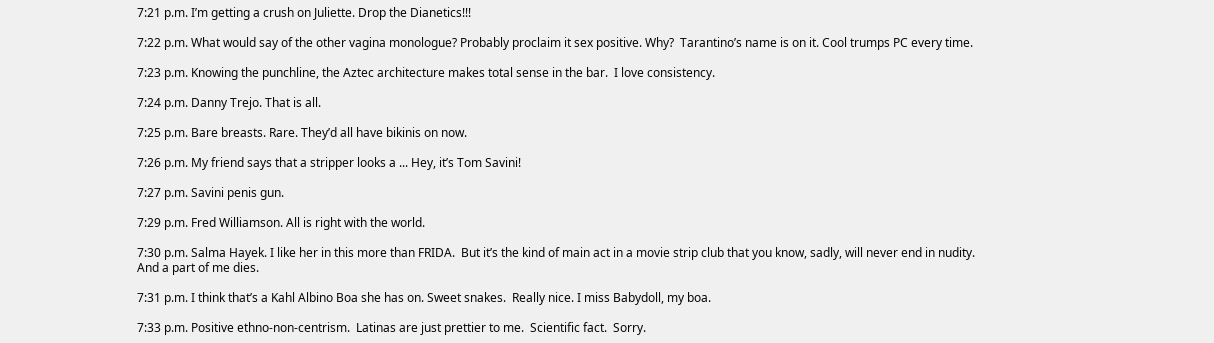7:21 p.m. I’m getting a crush on Juliette. Drop the Dianetics!!!

7:22 p.m. What would say of the other vagina monologue? Probably proclaim it sex positive. Why?  Tarantino’s name is on it. Cool trumps PC every time.

7:23 p.m. Knowing the punchline, the Aztec architecture makes total sense in the bar.  I love consistency.

7:24 p.m. Danny Trejo. That is all.

7:25 p.m. Bare breasts. Rare. They’d all have bikinis on now.

7:26 p.m. My friend says that a stripper looks a ... Hey, it’s Tom Savini!

7:27 p.m. Savini penis gun.

7:29 p.m. Fred Williamson. All is right with the world.

7:30 p.m. Salma Hayek. I like her in this more than FRIDA.  But it’s the kind of main act in a movie strip club that you know, sadly, will never end in nudity. And a part of me dies.

7:31 p.m. I think that’s a Kahl Albino Boa she has on. Sweet snakes.  Really nice. I miss Babydoll, my boa.

7:33 p.m. Positive ethno-non-centrism.  Latinas are just prettier to me.  Scientific fact.  Sorry.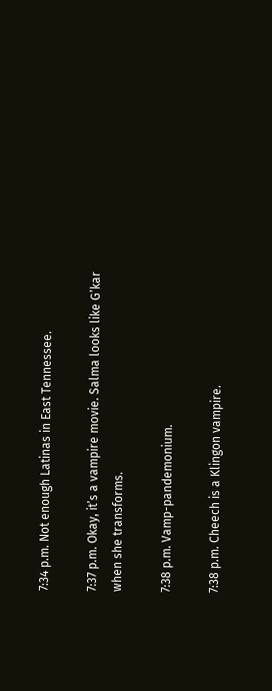7:34 p.m. Not enough Latinas in East Tennessee.

7:37 p.m. Okay, it’s a vampire movie. Salma looks like G’kar when she transforms.

7:38 p.m. Vamp-pandemonium.

7:38 p.m. Cheech is a Klingon vampire.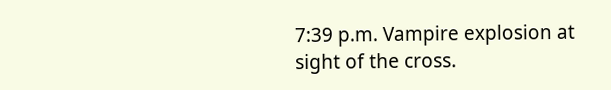7:39 p.m. Vampire explosion at sight of the cross.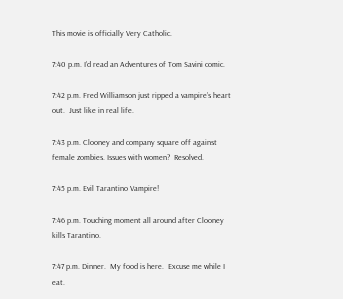This movie is officially Very Catholic.

7:40 p.m. I’d read an Adventures of Tom Savini comic.

7:42 p.m. Fred Williamson just ripped a vampire’s heart out.  Just like in real life.

7:43 p.m. Clooney and company square off against female zombies. Issues with women?  Resolved.

7:45 p.m. Evil Tarantino Vampire!

7:46 p.m. Touching moment all around after Clooney kills Tarantino.

7:47 p.m. Dinner.  My food is here.  Excuse me while I eat.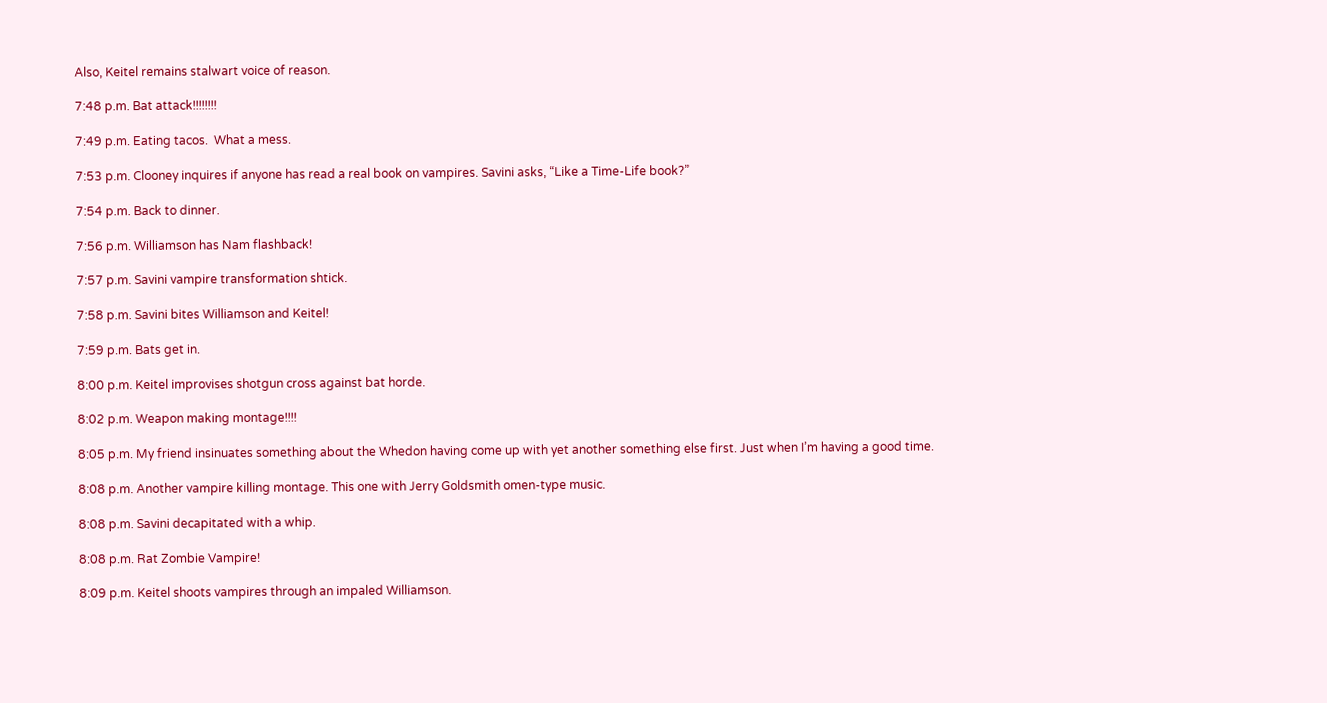Also, Keitel remains stalwart voice of reason.

7:48 p.m. Bat attack!!!!!!!!

7:49 p.m. Eating tacos.  What a mess.

7:53 p.m. Clooney inquires if anyone has read a real book on vampires. Savini asks, “Like a Time-Life book?”

7:54 p.m. Back to dinner.

7:56 p.m. Williamson has Nam flashback!

7:57 p.m. Savini vampire transformation shtick.

7:58 p.m. Savini bites Williamson and Keitel!

7:59 p.m. Bats get in.

8:00 p.m. Keitel improvises shotgun cross against bat horde.

8:02 p.m. Weapon making montage!!!!

8:05 p.m. My friend insinuates something about the Whedon having come up with yet another something else first. Just when I’m having a good time.

8:08 p.m. Another vampire killing montage. This one with Jerry Goldsmith omen-type music.

8:08 p.m. Savini decapitated with a whip.

8:08 p.m. Rat Zombie Vampire!

8:09 p.m. Keitel shoots vampires through an impaled Williamson.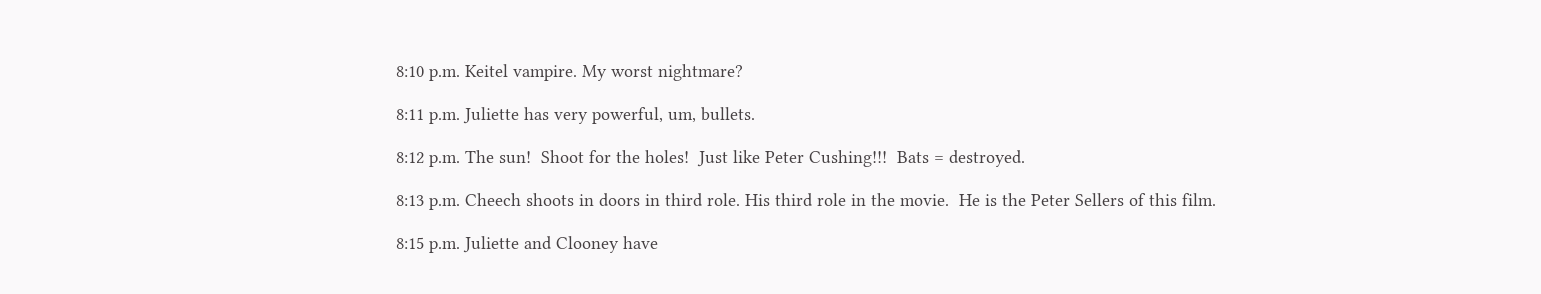8:10 p.m. Keitel vampire. My worst nightmare?

8:11 p.m. Juliette has very powerful, um, bullets.

8:12 p.m. The sun!  Shoot for the holes!  Just like Peter Cushing!!!  Bats = destroyed.

8:13 p.m. Cheech shoots in doors in third role. His third role in the movie.  He is the Peter Sellers of this film.

8:15 p.m. Juliette and Clooney have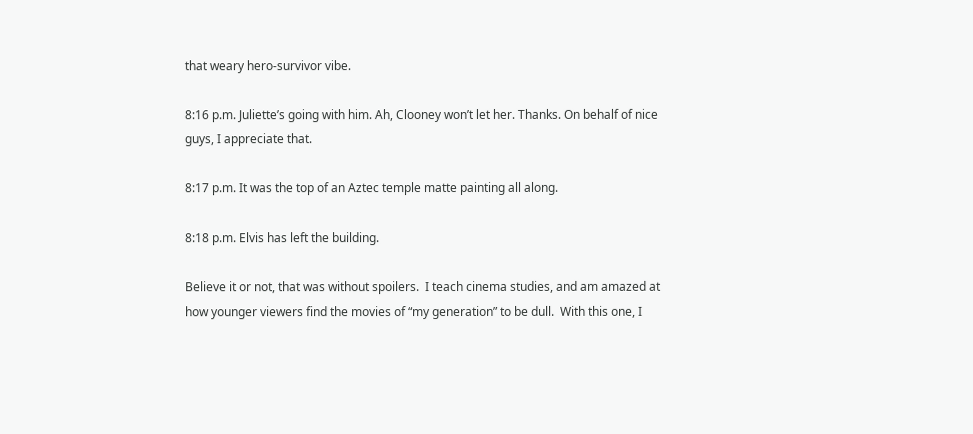that weary hero-survivor vibe.

8:16 p.m. Juliette’s going with him. Ah, Clooney won’t let her. Thanks. On behalf of nice guys, I appreciate that.

8:17 p.m. It was the top of an Aztec temple matte painting all along.

8:18 p.m. Elvis has left the building.

Believe it or not, that was without spoilers.  I teach cinema studies, and am amazed at how younger viewers find the movies of “my generation” to be dull.  With this one, I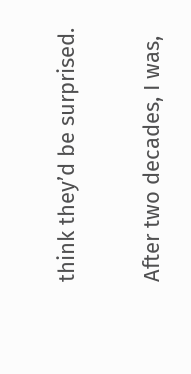think they’d be surprised.

After two decades, I was,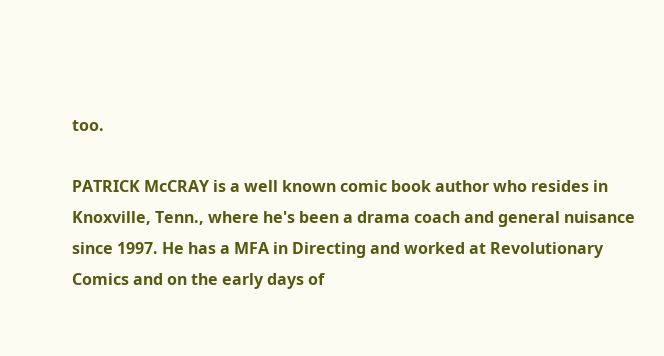too.

PATRICK McCRAY is a well known comic book author who resides in Knoxville, Tenn., where he's been a drama coach and general nuisance since 1997. He has a MFA in Directing and worked at Revolutionary Comics and on the early days of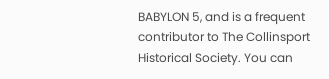BABYLON 5, and is a frequent contributor to The Collinsport Historical Society. You can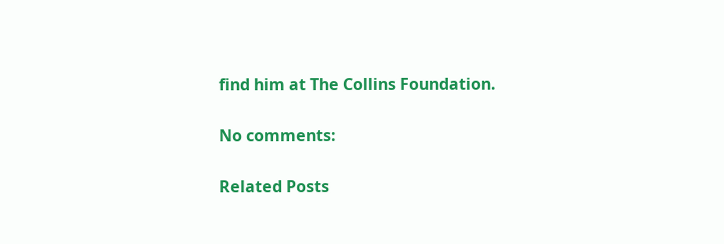find him at The Collins Foundation.

No comments:

Related Posts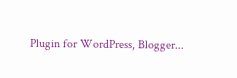Plugin for WordPress, Blogger...